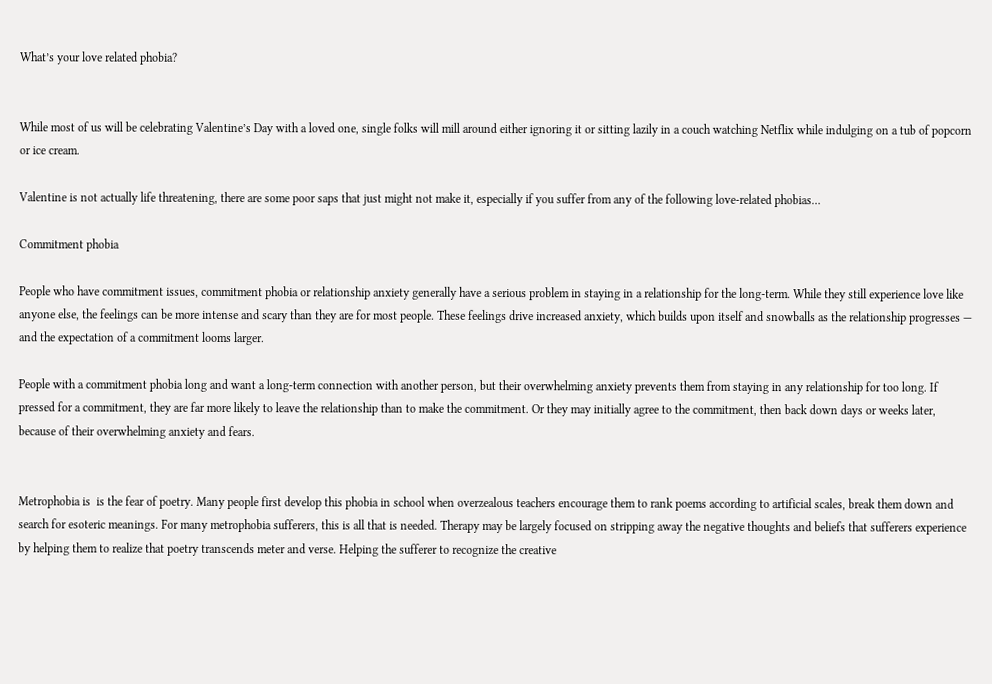What’s your love related phobia?


While most of us will be celebrating Valentine’s Day with a loved one, single folks will mill around either ignoring it or sitting lazily in a couch watching Netflix while indulging on a tub of popcorn or ice cream.

Valentine is not actually life threatening, there are some poor saps that just might not make it, especially if you suffer from any of the following love-related phobias…

Commitment phobia

People who have commitment issues, commitment phobia or relationship anxiety generally have a serious problem in staying in a relationship for the long-term. While they still experience love like anyone else, the feelings can be more intense and scary than they are for most people. These feelings drive increased anxiety, which builds upon itself and snowballs as the relationship progresses — and the expectation of a commitment looms larger.

People with a commitment phobia long and want a long-term connection with another person, but their overwhelming anxiety prevents them from staying in any relationship for too long. If pressed for a commitment, they are far more likely to leave the relationship than to make the commitment. Or they may initially agree to the commitment, then back down days or weeks later, because of their overwhelming anxiety and fears.


Metrophobia is  is the fear of poetry. Many people first develop this phobia in school when overzealous teachers encourage them to rank poems according to artificial scales, break them down and search for esoteric meanings. For many metrophobia sufferers, this is all that is needed. Therapy may be largely focused on stripping away the negative thoughts and beliefs that sufferers experience by helping them to realize that poetry transcends meter and verse. Helping the sufferer to recognize the creative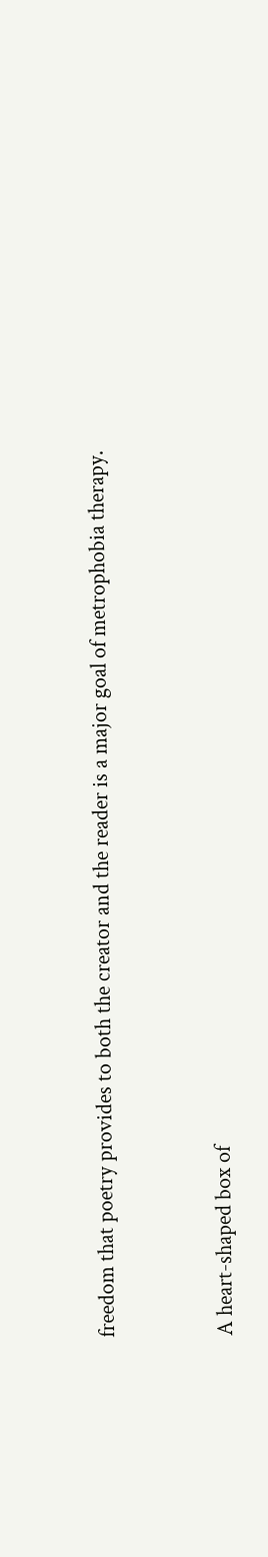freedom that poetry provides to both the creator and the reader is a major goal of metrophobia therapy.


A heart-shaped box of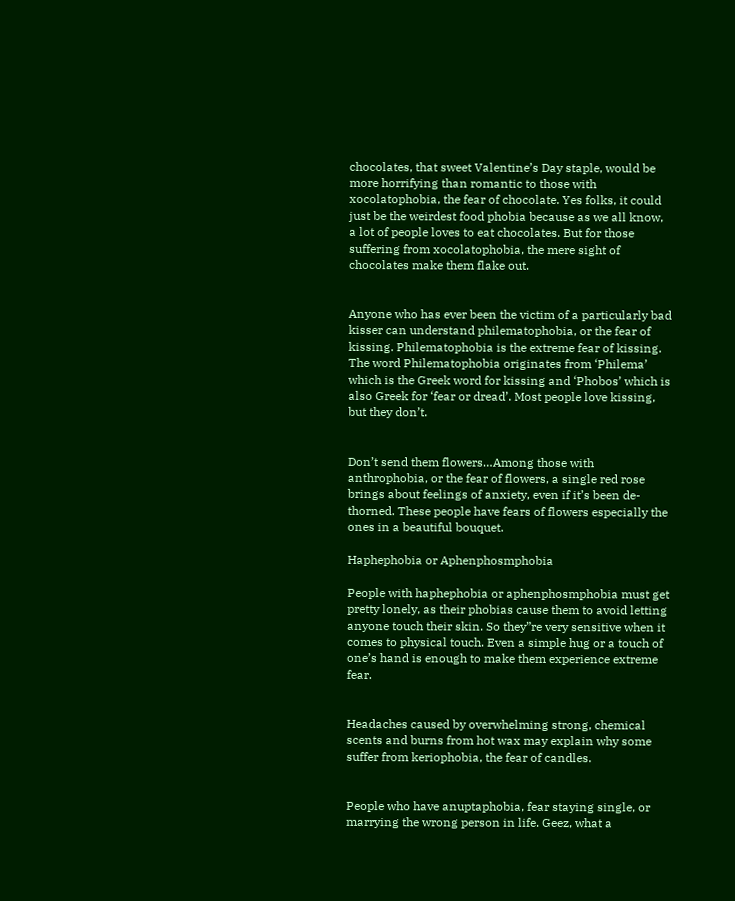chocolates, that sweet Valentine’s Day staple, would be more horrifying than romantic to those with xocolatophobia, the fear of chocolate. Yes folks, it could just be the weirdest food phobia because as we all know, a lot of people loves to eat chocolates. But for those suffering from xocolatophobia, the mere sight of chocolates make them flake out.


Anyone who has ever been the victim of a particularly bad kisser can understand philematophobia, or the fear of kissing. Philematophobia is the extreme fear of kissing. The word Philematophobia originates from ‘Philema’ which is the Greek word for kissing and ‘Phobos’ which is also Greek for ‘fear or dread’. Most people love kissing, but they don’t.


Don’t send them flowers…Among those with anthrophobia, or the fear of flowers, a single red rose brings about feelings of anxiety, even if it’s been de-thorned. These people have fears of flowers especially the ones in a beautiful bouquet.

Haphephobia or Aphenphosmphobia

People with haphephobia or aphenphosmphobia must get pretty lonely, as their phobias cause them to avoid letting anyone touch their skin. So they”re very sensitive when it comes to physical touch. Even a simple hug or a touch of one’s hand is enough to make them experience extreme fear.


Headaches caused by overwhelming strong, chemical scents and burns from hot wax may explain why some suffer from keriophobia, the fear of candles.


People who have anuptaphobia, fear staying single, or marrying the wrong person in life. Geez, what a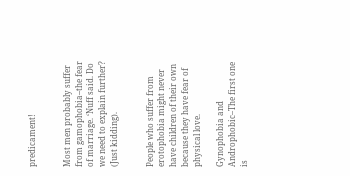predicament!


Most men probably suffer from gamophobia–the fear of marriage. ‘Nuff said. Do we need to explain further? (Just kidding).


People who suffer from erotophobia might never have children of their own because they have fear of physical love.

Gynophobia and Androphobic–The first one is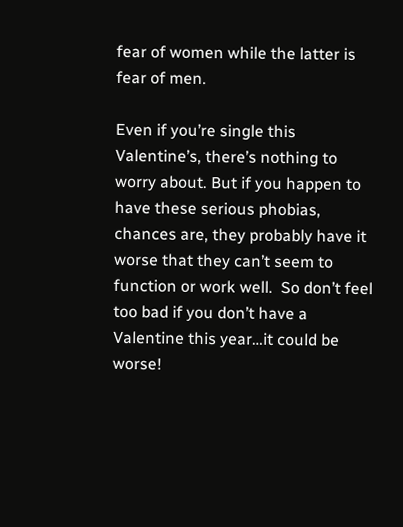fear of women while the latter is fear of men.

Even if you’re single this Valentine’s, there’s nothing to worry about. But if you happen to have these serious phobias, chances are, they probably have it worse that they can’t seem to function or work well.  So don’t feel too bad if you don’t have a Valentine this year…it could be worse!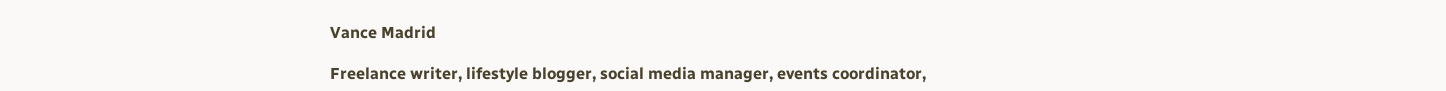Vance Madrid

Freelance writer, lifestyle blogger, social media manager, events coordinator,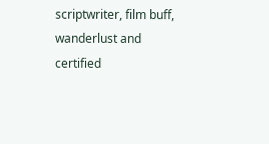scriptwriter, film buff, wanderlust and certified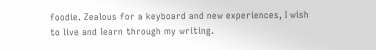foodie. Zealous for a keyboard and new experiences, I wish to live and learn through my writing.